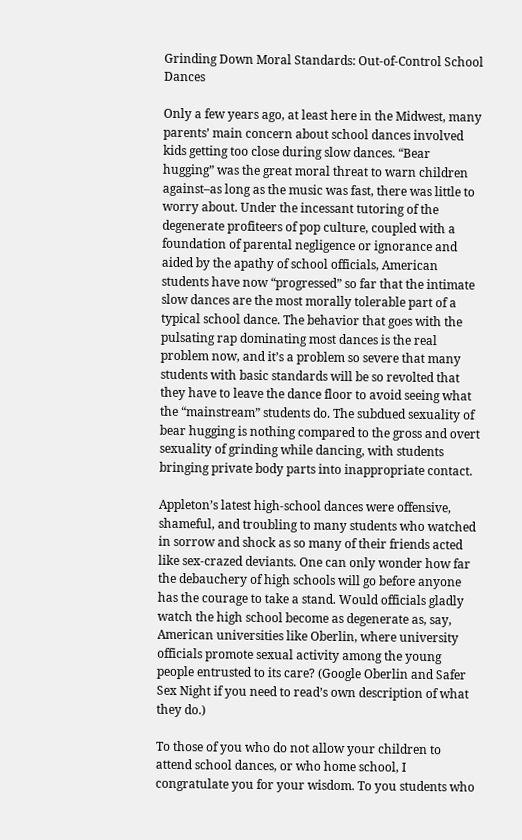Grinding Down Moral Standards: Out-of-Control School Dances

Only a few years ago, at least here in the Midwest, many parents’ main concern about school dances involved kids getting too close during slow dances. “Bear hugging” was the great moral threat to warn children against–as long as the music was fast, there was little to worry about. Under the incessant tutoring of the degenerate profiteers of pop culture, coupled with a foundation of parental negligence or ignorance and aided by the apathy of school officials, American students have now “progressed” so far that the intimate slow dances are the most morally tolerable part of a typical school dance. The behavior that goes with the pulsating rap dominating most dances is the real problem now, and it’s a problem so severe that many students with basic standards will be so revolted that they have to leave the dance floor to avoid seeing what the “mainstream” students do. The subdued sexuality of bear hugging is nothing compared to the gross and overt sexuality of grinding while dancing, with students bringing private body parts into inappropriate contact.

Appleton’s latest high-school dances were offensive, shameful, and troubling to many students who watched in sorrow and shock as so many of their friends acted like sex-crazed deviants. One can only wonder how far the debauchery of high schools will go before anyone has the courage to take a stand. Would officials gladly watch the high school become as degenerate as, say, American universities like Oberlin, where university officials promote sexual activity among the young people entrusted to its care? (Google Oberlin and Safer Sex Night if you need to read’s own description of what they do.)

To those of you who do not allow your children to attend school dances, or who home school, I congratulate you for your wisdom. To you students who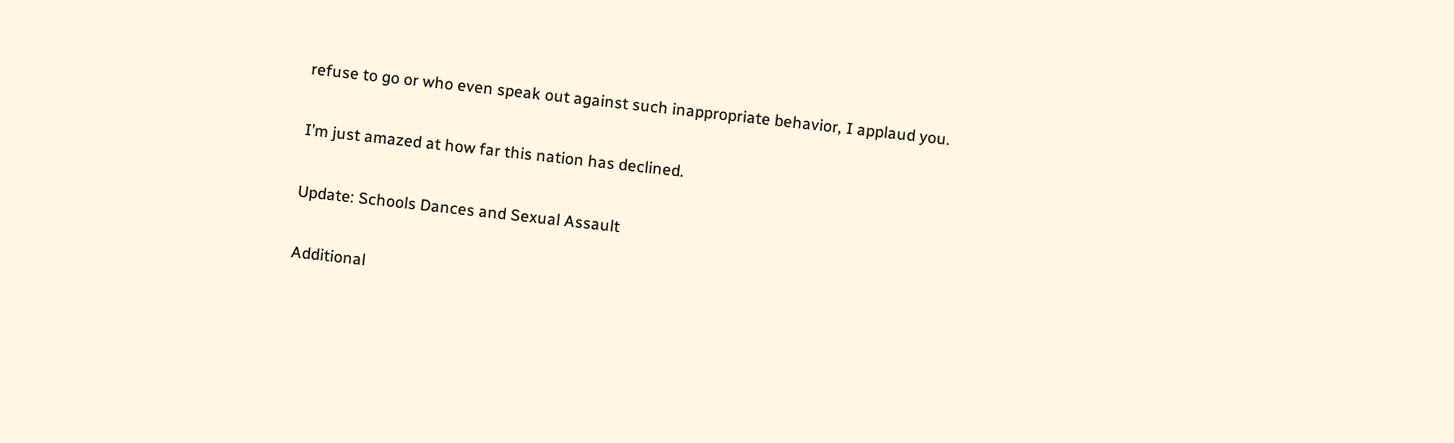refuse to go or who even speak out against such inappropriate behavior, I applaud you.

I’m just amazed at how far this nation has declined.

Update: Schools Dances and Sexual Assault

Additional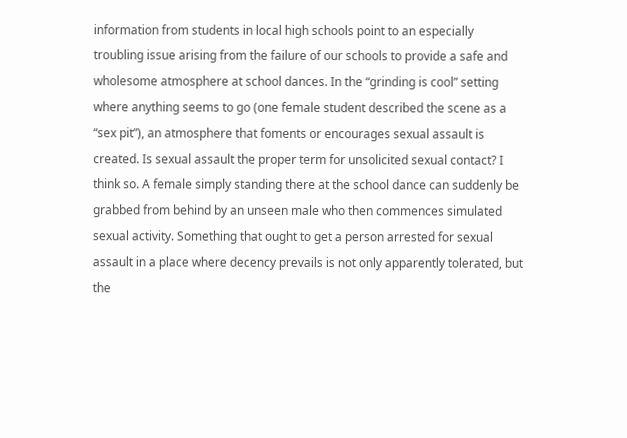information from students in local high schools point to an especially troubling issue arising from the failure of our schools to provide a safe and wholesome atmosphere at school dances. In the “grinding is cool” setting where anything seems to go (one female student described the scene as a “sex pit”), an atmosphere that foments or encourages sexual assault is created. Is sexual assault the proper term for unsolicited sexual contact? I think so. A female simply standing there at the school dance can suddenly be grabbed from behind by an unseen male who then commences simulated sexual activity. Something that ought to get a person arrested for sexual assault in a place where decency prevails is not only apparently tolerated, but the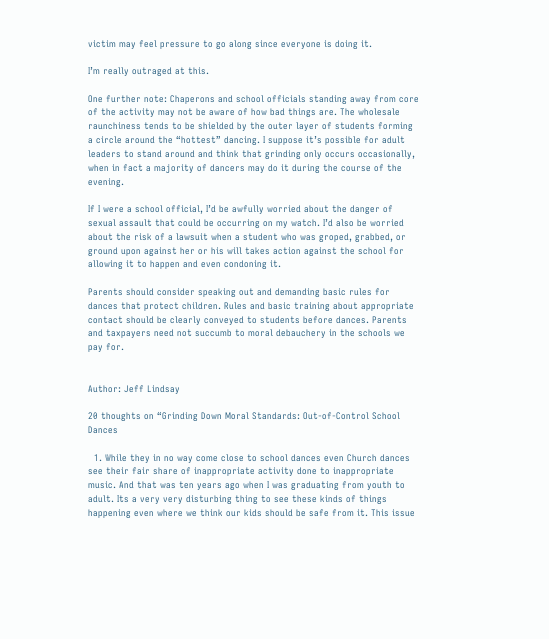victim may feel pressure to go along since everyone is doing it.

I’m really outraged at this.

One further note: Chaperons and school officials standing away from core of the activity may not be aware of how bad things are. The wholesale raunchiness tends to be shielded by the outer layer of students forming a circle around the “hottest” dancing. I suppose it’s possible for adult leaders to stand around and think that grinding only occurs occasionally, when in fact a majority of dancers may do it during the course of the evening.

If I were a school official, I’d be awfully worried about the danger of sexual assault that could be occurring on my watch. I’d also be worried about the risk of a lawsuit when a student who was groped, grabbed, or ground upon against her or his will takes action against the school for allowing it to happen and even condoning it.

Parents should consider speaking out and demanding basic rules for dances that protect children. Rules and basic training about appropriate contact should be clearly conveyed to students before dances. Parents and taxpayers need not succumb to moral debauchery in the schools we pay for.


Author: Jeff Lindsay

20 thoughts on “Grinding Down Moral Standards: Out-of-Control School Dances

  1. While they in no way come close to school dances even Church dances see their fair share of inappropriate activity done to inappropriate music. And that was ten years ago when I was graduating from youth to adult. Its a very very disturbing thing to see these kinds of things happening even where we think our kids should be safe from it. This issue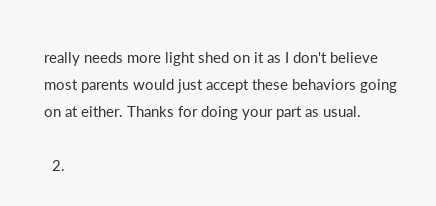really needs more light shed on it as I don't believe most parents would just accept these behaviors going on at either. Thanks for doing your part as usual.

  2.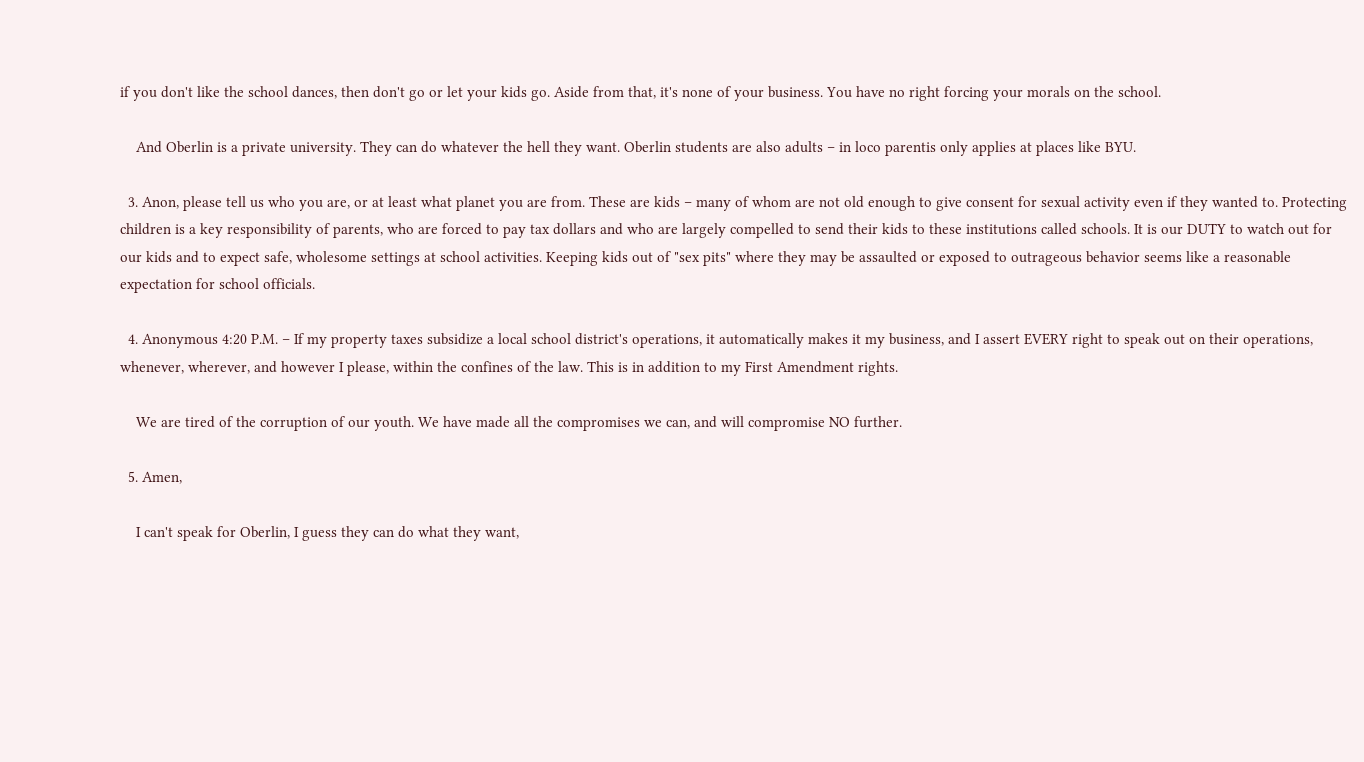if you don't like the school dances, then don't go or let your kids go. Aside from that, it's none of your business. You have no right forcing your morals on the school.

    And Oberlin is a private university. They can do whatever the hell they want. Oberlin students are also adults – in loco parentis only applies at places like BYU.

  3. Anon, please tell us who you are, or at least what planet you are from. These are kids – many of whom are not old enough to give consent for sexual activity even if they wanted to. Protecting children is a key responsibility of parents, who are forced to pay tax dollars and who are largely compelled to send their kids to these institutions called schools. It is our DUTY to watch out for our kids and to expect safe, wholesome settings at school activities. Keeping kids out of "sex pits" where they may be assaulted or exposed to outrageous behavior seems like a reasonable expectation for school officials.

  4. Anonymous 4:20 P.M. – If my property taxes subsidize a local school district's operations, it automatically makes it my business, and I assert EVERY right to speak out on their operations, whenever, wherever, and however I please, within the confines of the law. This is in addition to my First Amendment rights.

    We are tired of the corruption of our youth. We have made all the compromises we can, and will compromise NO further.

  5. Amen,

    I can't speak for Oberlin, I guess they can do what they want,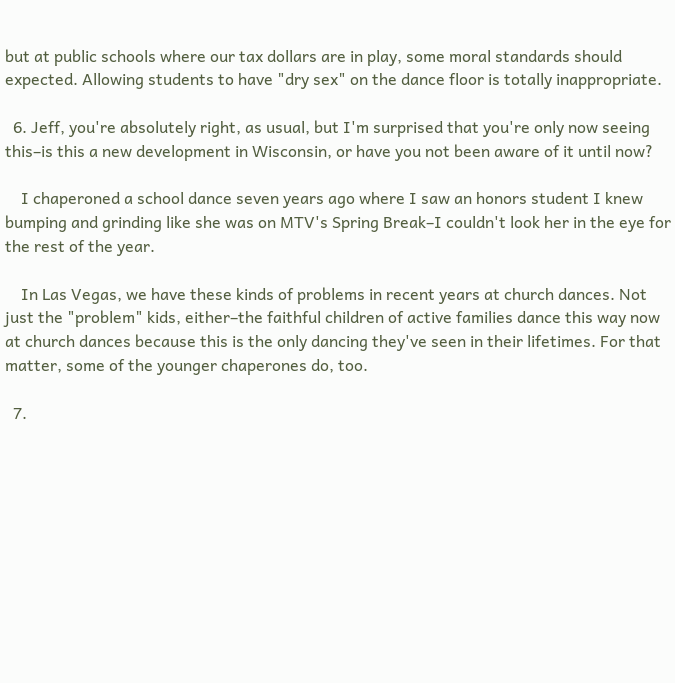but at public schools where our tax dollars are in play, some moral standards should expected. Allowing students to have "dry sex" on the dance floor is totally inappropriate.

  6. Jeff, you're absolutely right, as usual, but I'm surprised that you're only now seeing this–is this a new development in Wisconsin, or have you not been aware of it until now?

    I chaperoned a school dance seven years ago where I saw an honors student I knew bumping and grinding like she was on MTV's Spring Break–I couldn't look her in the eye for the rest of the year.

    In Las Vegas, we have these kinds of problems in recent years at church dances. Not just the "problem" kids, either–the faithful children of active families dance this way now at church dances because this is the only dancing they've seen in their lifetimes. For that matter, some of the younger chaperones do, too.

  7.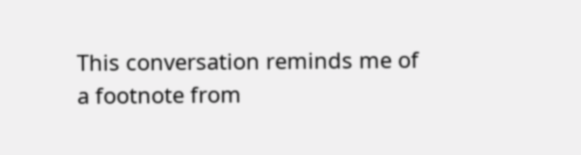This conversation reminds me of a footnote from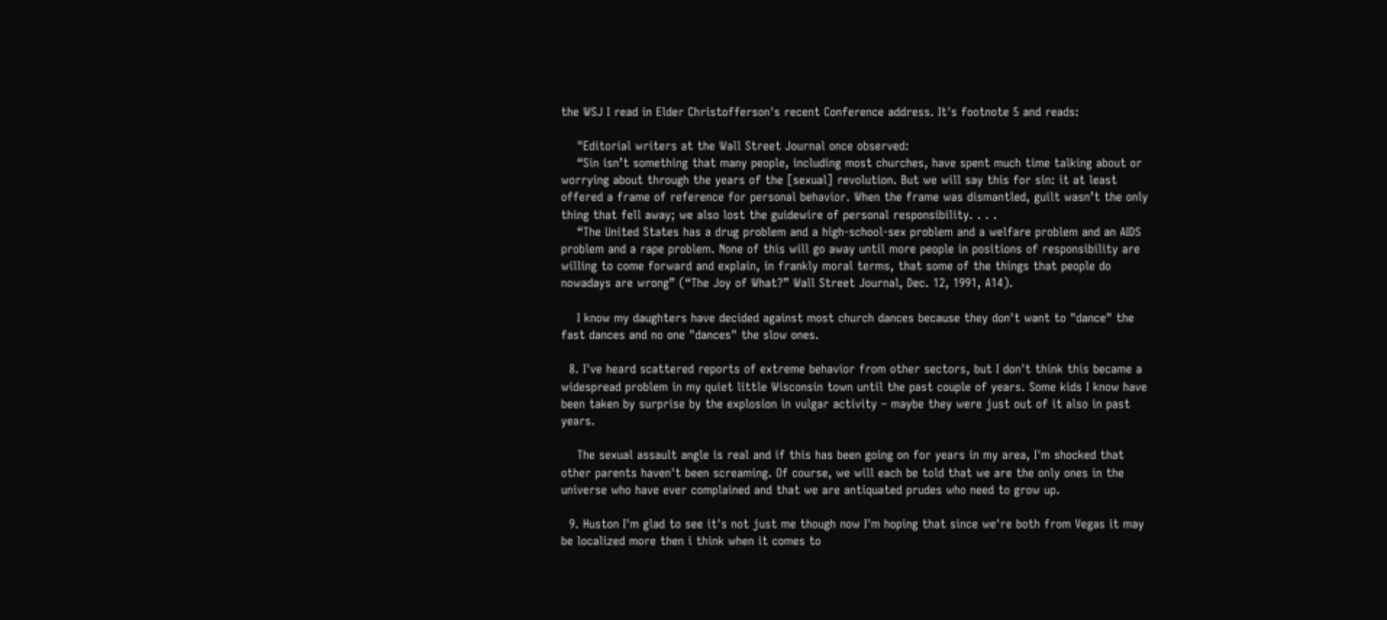the WSJ I read in Elder Christofferson's recent Conference address. It's footnote 5 and reads:

    "Editorial writers at the Wall Street Journal once observed:
    “Sin isn’t something that many people, including most churches, have spent much time talking about or worrying about through the years of the [sexual] revolution. But we will say this for sin: it at least offered a frame of reference for personal behavior. When the frame was dismantled, guilt wasn’t the only thing that fell away; we also lost the guidewire of personal responsibility. . . .
    “The United States has a drug problem and a high-school-sex problem and a welfare problem and an AIDS problem and a rape problem. None of this will go away until more people in positions of responsibility are willing to come forward and explain, in frankly moral terms, that some of the things that people do nowadays are wrong” (“The Joy of What?” Wall Street Journal, Dec. 12, 1991, A14).

    I know my daughters have decided against most church dances because they don't want to "dance" the fast dances and no one "dances" the slow ones.

  8. I've heard scattered reports of extreme behavior from other sectors, but I don't think this became a widespread problem in my quiet little Wisconsin town until the past couple of years. Some kids I know have been taken by surprise by the explosion in vulgar activity – maybe they were just out of it also in past years.

    The sexual assault angle is real and if this has been going on for years in my area, I'm shocked that other parents haven't been screaming. Of course, we will each be told that we are the only ones in the universe who have ever complained and that we are antiquated prudes who need to grow up.

  9. Huston I'm glad to see it's not just me though now I'm hoping that since we're both from Vegas it may be localized more then i think when it comes to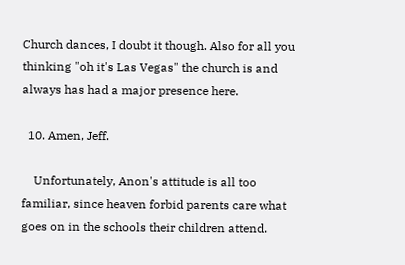Church dances, I doubt it though. Also for all you thinking "oh it's Las Vegas" the church is and always has had a major presence here.

  10. Amen, Jeff.

    Unfortunately, Anon's attitude is all too familiar, since heaven forbid parents care what goes on in the schools their children attend.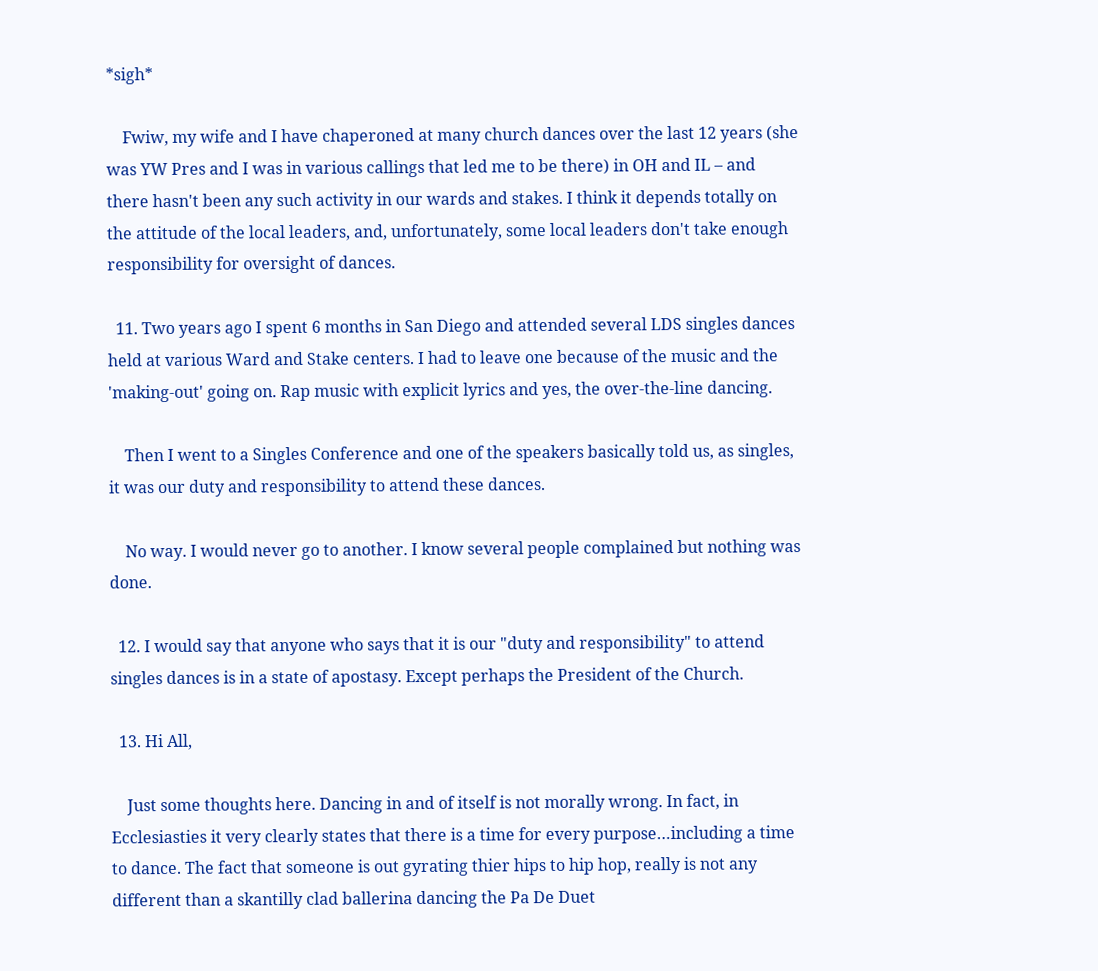*sigh*

    Fwiw, my wife and I have chaperoned at many church dances over the last 12 years (she was YW Pres and I was in various callings that led me to be there) in OH and IL – and there hasn't been any such activity in our wards and stakes. I think it depends totally on the attitude of the local leaders, and, unfortunately, some local leaders don't take enough responsibility for oversight of dances.

  11. Two years ago I spent 6 months in San Diego and attended several LDS singles dances held at various Ward and Stake centers. I had to leave one because of the music and the 'making-out' going on. Rap music with explicit lyrics and yes, the over-the-line dancing.

    Then I went to a Singles Conference and one of the speakers basically told us, as singles, it was our duty and responsibility to attend these dances.

    No way. I would never go to another. I know several people complained but nothing was done.

  12. I would say that anyone who says that it is our "duty and responsibility" to attend singles dances is in a state of apostasy. Except perhaps the President of the Church.

  13. Hi All,

    Just some thoughts here. Dancing in and of itself is not morally wrong. In fact, in Ecclesiasties it very clearly states that there is a time for every purpose…including a time to dance. The fact that someone is out gyrating thier hips to hip hop, really is not any different than a skantilly clad ballerina dancing the Pa De Duet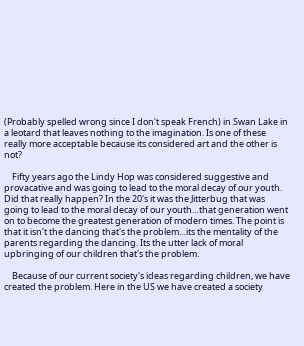(Probably spelled wrong since I don't speak French) in Swan Lake in a leotard that leaves nothing to the imagination. Is one of these really more acceptable because its considered art and the other is not?

    Fifty years ago the Lindy Hop was considered suggestive and provacative and was going to lead to the moral decay of our youth. Did that really happen? In the 20's it was the Jitterbug that was going to lead to the moral decay of our youth…that generation went on to become the greatest generation of modern times. The point is that it isn't the dancing that's the problem…its the mentality of the parents regarding the dancing. Its the utter lack of moral upbringing of our children that's the problem.

    Because of our current society's ideas regarding children, we have created the problem. Here in the US we have created a society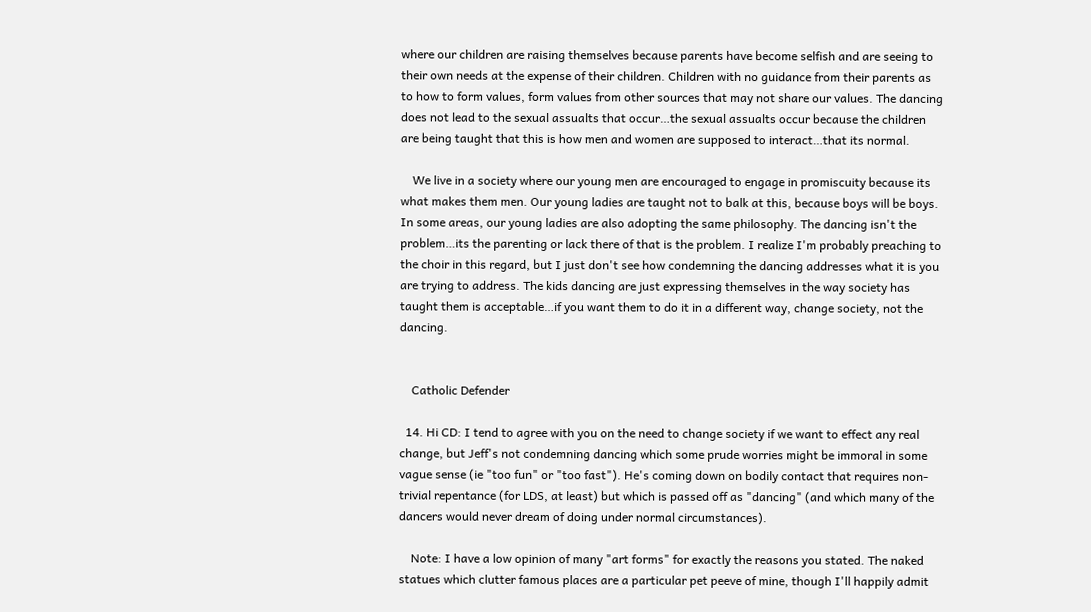where our children are raising themselves because parents have become selfish and are seeing to their own needs at the expense of their children. Children with no guidance from their parents as to how to form values, form values from other sources that may not share our values. The dancing does not lead to the sexual assualts that occur…the sexual assualts occur because the children are being taught that this is how men and women are supposed to interact…that its normal.

    We live in a society where our young men are encouraged to engage in promiscuity because its what makes them men. Our young ladies are taught not to balk at this, because boys will be boys. In some areas, our young ladies are also adopting the same philosophy. The dancing isn't the problem…its the parenting or lack there of that is the problem. I realize I'm probably preaching to the choir in this regard, but I just don't see how condemning the dancing addresses what it is you are trying to address. The kids dancing are just expressing themselves in the way society has taught them is acceptable…if you want them to do it in a different way, change society, not the dancing.


    Catholic Defender

  14. Hi CD: I tend to agree with you on the need to change society if we want to effect any real change, but Jeff's not condemning dancing which some prude worries might be immoral in some vague sense (ie "too fun" or "too fast"). He's coming down on bodily contact that requires non-trivial repentance (for LDS, at least) but which is passed off as "dancing" (and which many of the dancers would never dream of doing under normal circumstances).

    Note: I have a low opinion of many "art forms" for exactly the reasons you stated. The naked statues which clutter famous places are a particular pet peeve of mine, though I'll happily admit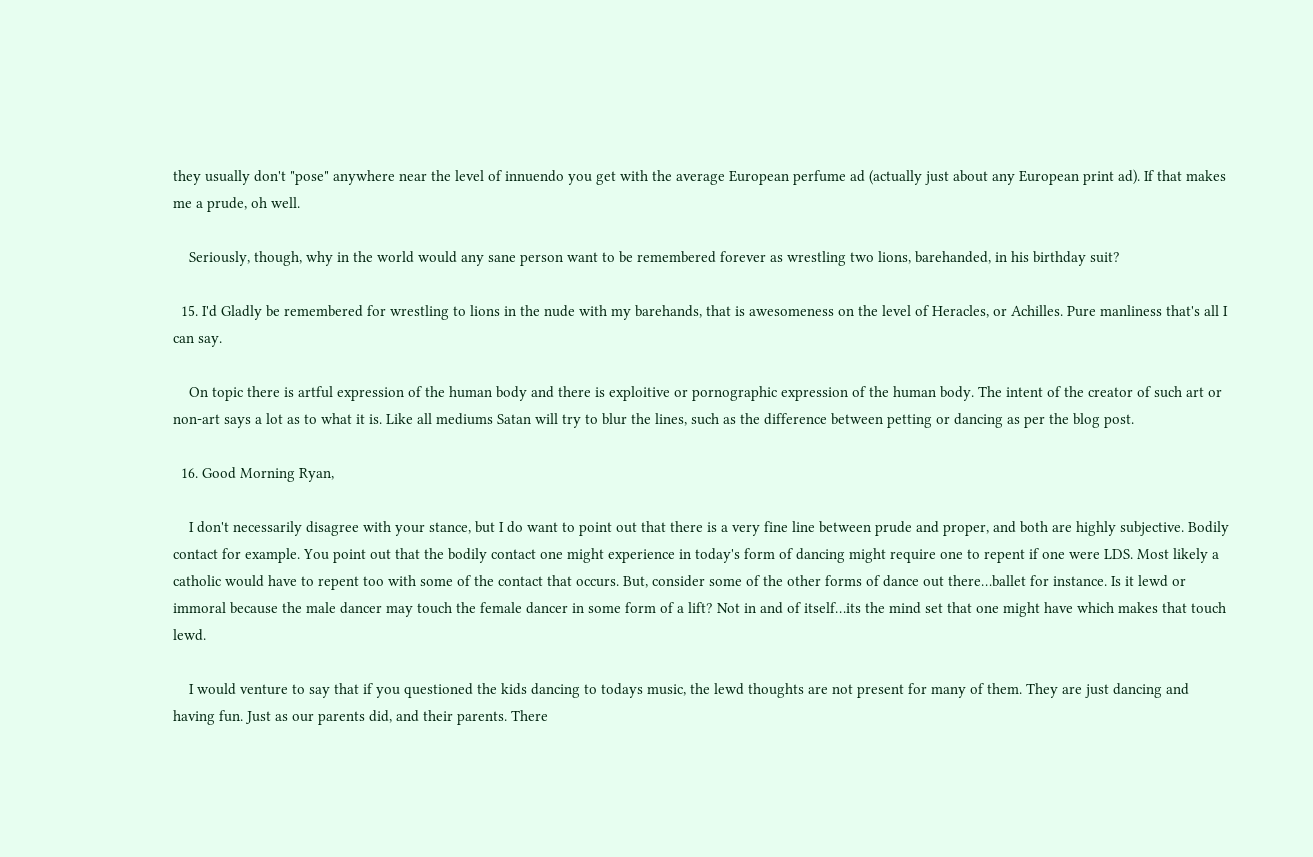they usually don't "pose" anywhere near the level of innuendo you get with the average European perfume ad (actually just about any European print ad). If that makes me a prude, oh well.

    Seriously, though, why in the world would any sane person want to be remembered forever as wrestling two lions, barehanded, in his birthday suit?

  15. I'd Gladly be remembered for wrestling to lions in the nude with my barehands, that is awesomeness on the level of Heracles, or Achilles. Pure manliness that's all I can say.

    On topic there is artful expression of the human body and there is exploitive or pornographic expression of the human body. The intent of the creator of such art or non-art says a lot as to what it is. Like all mediums Satan will try to blur the lines, such as the difference between petting or dancing as per the blog post.

  16. Good Morning Ryan,

    I don't necessarily disagree with your stance, but I do want to point out that there is a very fine line between prude and proper, and both are highly subjective. Bodily contact for example. You point out that the bodily contact one might experience in today's form of dancing might require one to repent if one were LDS. Most likely a catholic would have to repent too with some of the contact that occurs. But, consider some of the other forms of dance out there…ballet for instance. Is it lewd or immoral because the male dancer may touch the female dancer in some form of a lift? Not in and of itself…its the mind set that one might have which makes that touch lewd.

    I would venture to say that if you questioned the kids dancing to todays music, the lewd thoughts are not present for many of them. They are just dancing and having fun. Just as our parents did, and their parents. There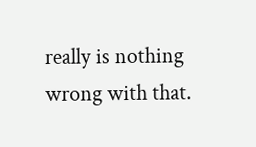really is nothing wrong with that.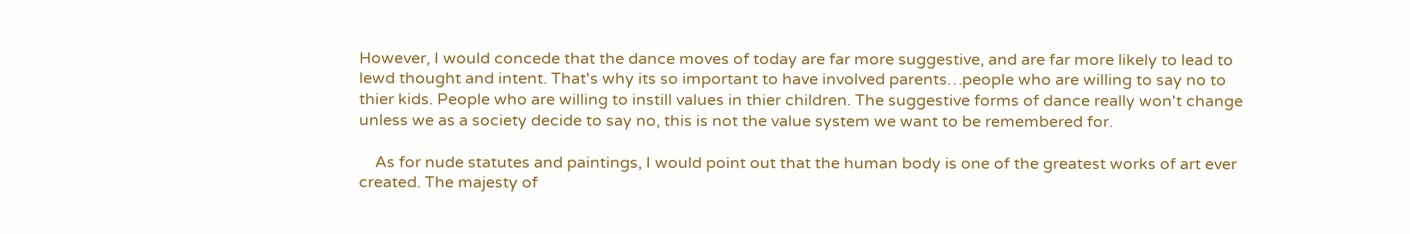However, I would concede that the dance moves of today are far more suggestive, and are far more likely to lead to lewd thought and intent. That's why its so important to have involved parents…people who are willing to say no to thier kids. People who are willing to instill values in thier children. The suggestive forms of dance really won't change unless we as a society decide to say no, this is not the value system we want to be remembered for.

    As for nude statutes and paintings, I would point out that the human body is one of the greatest works of art ever created. The majesty of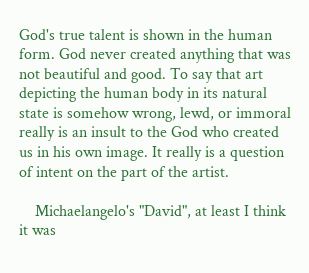God's true talent is shown in the human form. God never created anything that was not beautiful and good. To say that art depicting the human body in its natural state is somehow wrong, lewd, or immoral really is an insult to the God who created us in his own image. It really is a question of intent on the part of the artist.

    Michaelangelo's "David", at least I think it was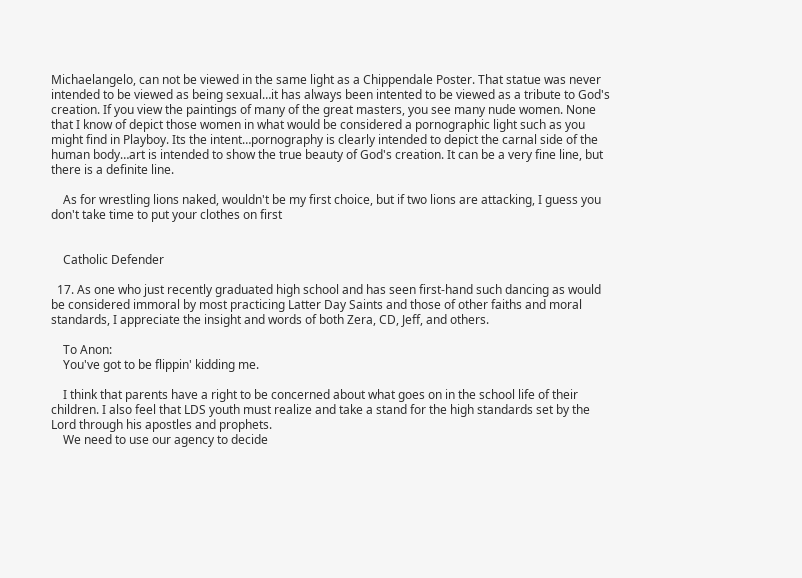Michaelangelo, can not be viewed in the same light as a Chippendale Poster. That statue was never intended to be viewed as being sexual…it has always been intented to be viewed as a tribute to God's creation. If you view the paintings of many of the great masters, you see many nude women. None that I know of depict those women in what would be considered a pornographic light such as you might find in Playboy. Its the intent…pornography is clearly intended to depict the carnal side of the human body…art is intended to show the true beauty of God's creation. It can be a very fine line, but there is a definite line.

    As for wrestling lions naked, wouldn't be my first choice, but if two lions are attacking, I guess you don't take time to put your clothes on first


    Catholic Defender

  17. As one who just recently graduated high school and has seen first-hand such dancing as would be considered immoral by most practicing Latter Day Saints and those of other faiths and moral standards, I appreciate the insight and words of both Zera, CD, Jeff, and others.

    To Anon:
    You've got to be flippin' kidding me.

    I think that parents have a right to be concerned about what goes on in the school life of their children. I also feel that LDS youth must realize and take a stand for the high standards set by the Lord through his apostles and prophets.
    We need to use our agency to decide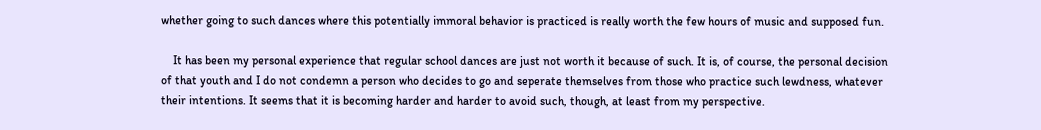whether going to such dances where this potentially immoral behavior is practiced is really worth the few hours of music and supposed fun.

    It has been my personal experience that regular school dances are just not worth it because of such. It is, of course, the personal decision of that youth and I do not condemn a person who decides to go and seperate themselves from those who practice such lewdness, whatever their intentions. It seems that it is becoming harder and harder to avoid such, though, at least from my perspective.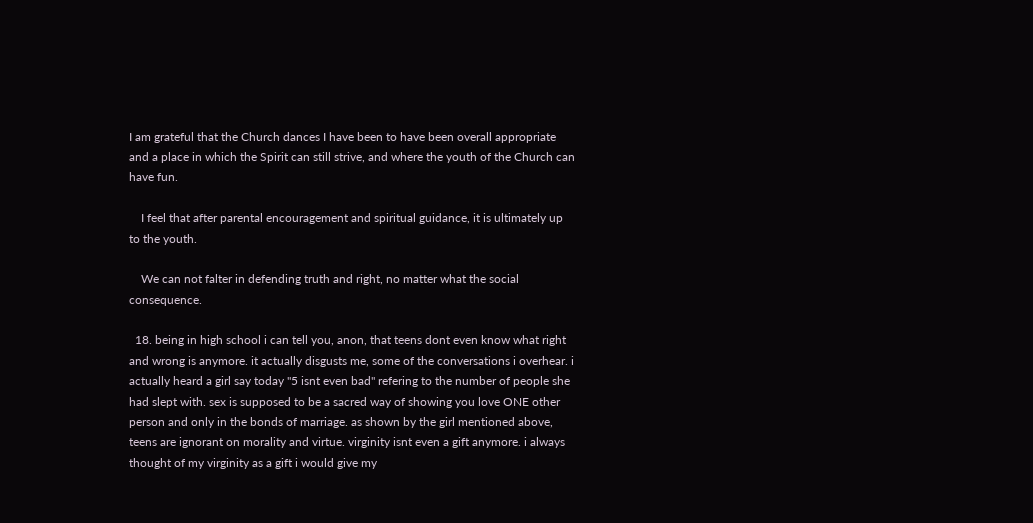I am grateful that the Church dances I have been to have been overall appropriate and a place in which the Spirit can still strive, and where the youth of the Church can have fun.

    I feel that after parental encouragement and spiritual guidance, it is ultimately up to the youth.

    We can not falter in defending truth and right, no matter what the social consequence.

  18. being in high school i can tell you, anon, that teens dont even know what right and wrong is anymore. it actually disgusts me, some of the conversations i overhear. i actually heard a girl say today "5 isnt even bad" refering to the number of people she had slept with. sex is supposed to be a sacred way of showing you love ONE other person and only in the bonds of marriage. as shown by the girl mentioned above, teens are ignorant on morality and virtue. virginity isnt even a gift anymore. i always thought of my virginity as a gift i would give my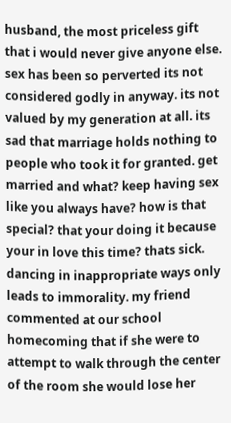husband, the most priceless gift that i would never give anyone else. sex has been so perverted its not considered godly in anyway. its not valued by my generation at all. its sad that marriage holds nothing to people who took it for granted. get married and what? keep having sex like you always have? how is that special? that your doing it because your in love this time? thats sick. dancing in inappropriate ways only leads to immorality. my friend commented at our school homecoming that if she were to attempt to walk through the center of the room she would lose her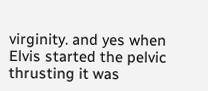virginity. and yes when Elvis started the pelvic thrusting it was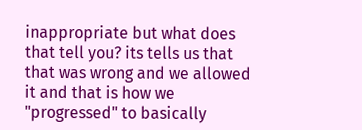inappropriate but what does that tell you? its tells us that that was wrong and we allowed it and that is how we "progressed" to basically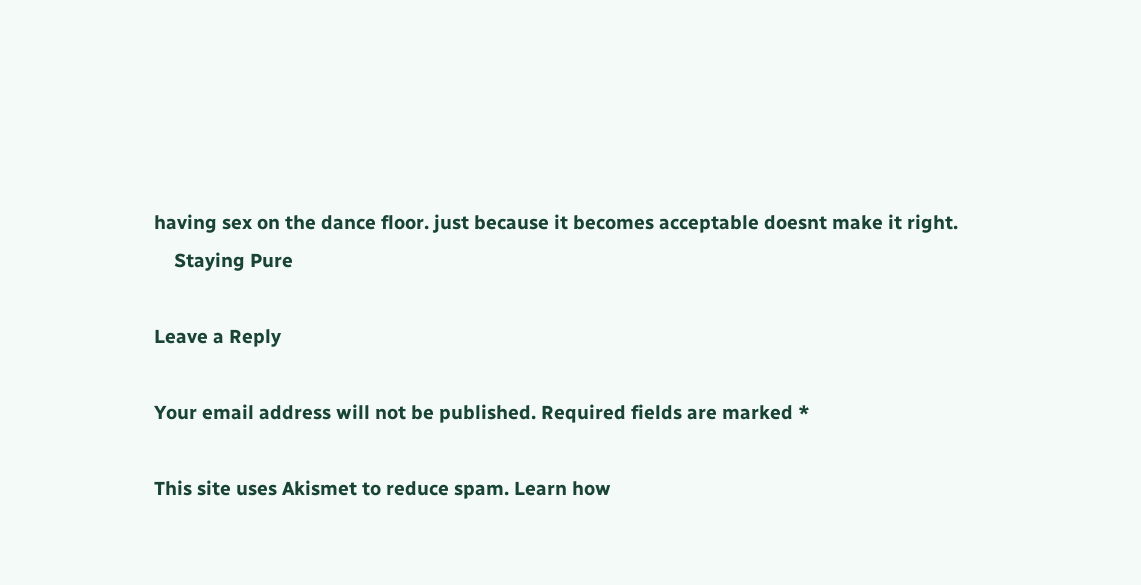having sex on the dance floor. just because it becomes acceptable doesnt make it right.
    Staying Pure

Leave a Reply

Your email address will not be published. Required fields are marked *

This site uses Akismet to reduce spam. Learn how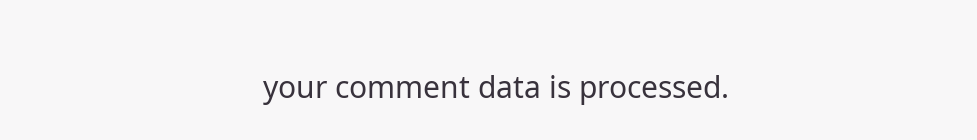your comment data is processed.